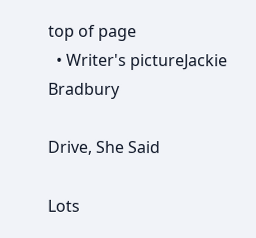top of page
  • Writer's pictureJackie Bradbury

Drive, She Said

Lots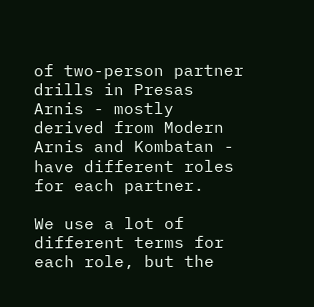of two-person partner drills in Presas Arnis - mostly derived from Modern Arnis and Kombatan - have different roles for each partner.

We use a lot of different terms for each role, but the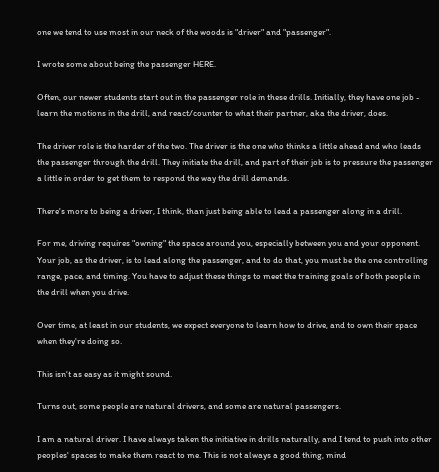one we tend to use most in our neck of the woods is "driver" and "passenger".

I wrote some about being the passenger HERE.

Often, our newer students start out in the passenger role in these drills. Initially, they have one job - learn the motions in the drill, and react/counter to what their partner, aka the driver, does.

The driver role is the harder of the two. The driver is the one who thinks a little ahead and who leads the passenger through the drill. They initiate the drill, and part of their job is to pressure the passenger a little in order to get them to respond the way the drill demands.

There's more to being a driver, I think, than just being able to lead a passenger along in a drill.

For me, driving requires "owning" the space around you, especially between you and your opponent. Your job, as the driver, is to lead along the passenger, and to do that, you must be the one controlling range, pace, and timing. You have to adjust these things to meet the training goals of both people in the drill when you drive.

Over time, at least in our students, we expect everyone to learn how to drive, and to own their space when they're doing so.

This isn't as easy as it might sound.

Turns out, some people are natural drivers, and some are natural passengers.

I am a natural driver. I have always taken the initiative in drills naturally, and I tend to push into other peoples' spaces to make them react to me. This is not always a good thing, mind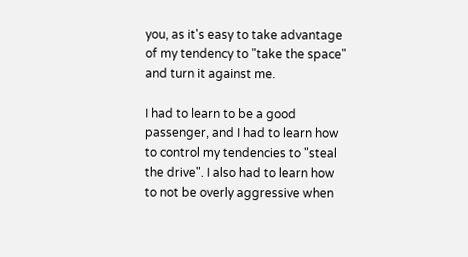you, as it's easy to take advantage of my tendency to "take the space" and turn it against me.

I had to learn to be a good passenger, and I had to learn how to control my tendencies to "steal the drive". I also had to learn how to not be overly aggressive when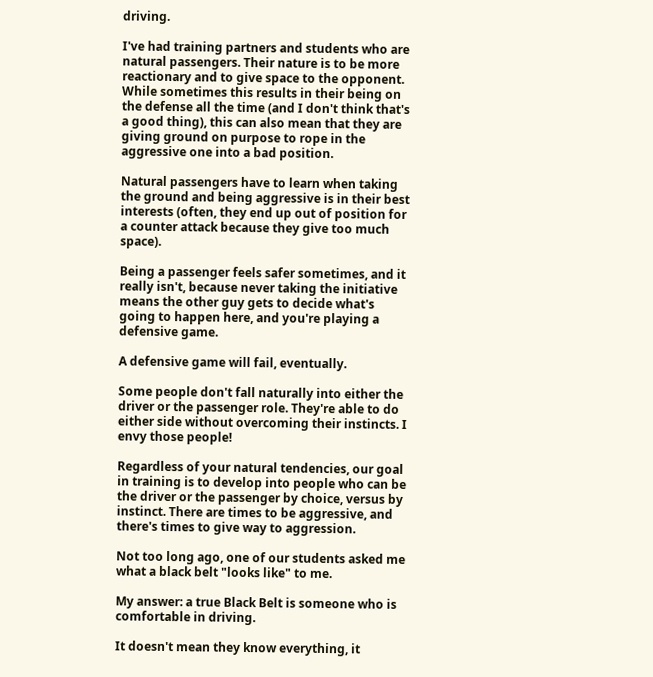driving.

I've had training partners and students who are natural passengers. Their nature is to be more reactionary and to give space to the opponent. While sometimes this results in their being on the defense all the time (and I don't think that's a good thing), this can also mean that they are giving ground on purpose to rope in the aggressive one into a bad position.

Natural passengers have to learn when taking the ground and being aggressive is in their best interests (often, they end up out of position for a counter attack because they give too much space).

Being a passenger feels safer sometimes, and it really isn't, because never taking the initiative means the other guy gets to decide what's going to happen here, and you're playing a defensive game.

A defensive game will fail, eventually.

Some people don't fall naturally into either the driver or the passenger role. They're able to do either side without overcoming their instincts. I envy those people!

Regardless of your natural tendencies, our goal in training is to develop into people who can be the driver or the passenger by choice, versus by instinct. There are times to be aggressive, and there's times to give way to aggression.

Not too long ago, one of our students asked me what a black belt "looks like" to me.

My answer: a true Black Belt is someone who is comfortable in driving.

It doesn't mean they know everything, it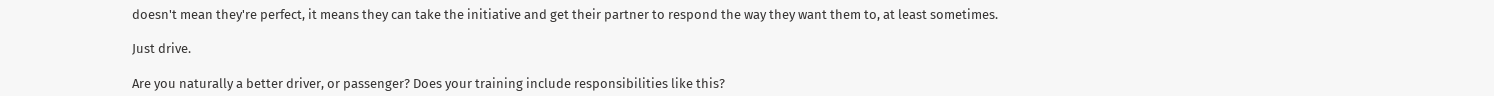doesn't mean they're perfect, it means they can take the initiative and get their partner to respond the way they want them to, at least sometimes.

Just drive.

Are you naturally a better driver, or passenger? Does your training include responsibilities like this?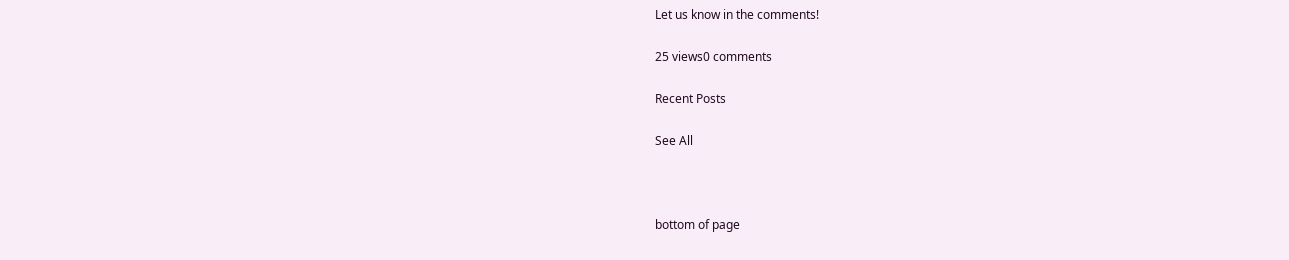Let us know in the comments!

25 views0 comments

Recent Posts

See All



bottom of page